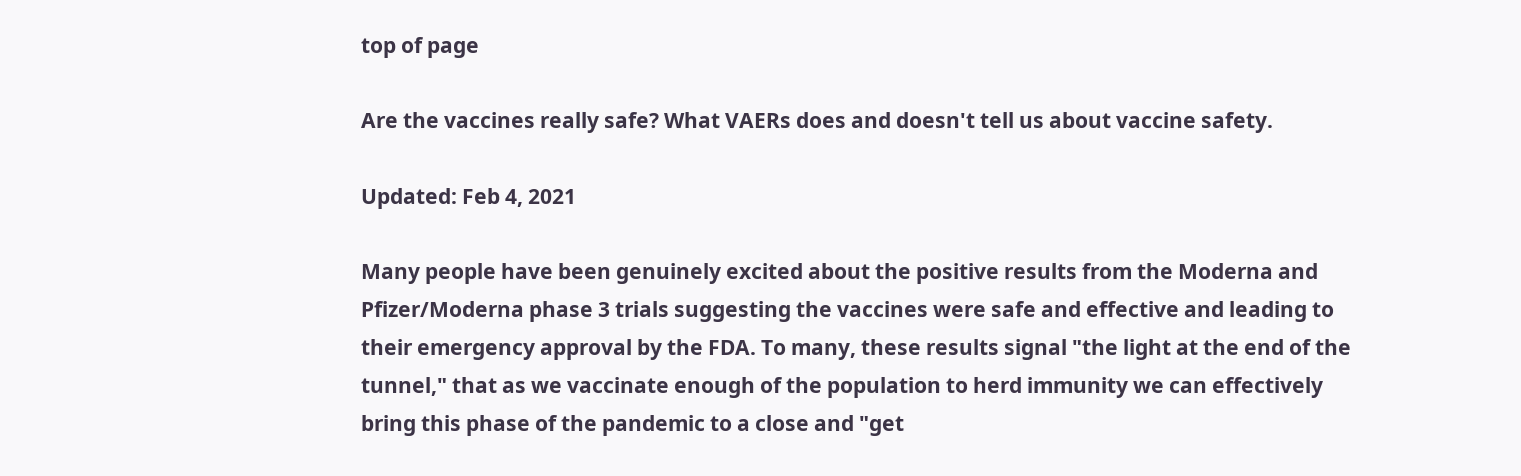top of page

Are the vaccines really safe? What VAERs does and doesn't tell us about vaccine safety.

Updated: Feb 4, 2021

Many people have been genuinely excited about the positive results from the Moderna and Pfizer/Moderna phase 3 trials suggesting the vaccines were safe and effective and leading to their emergency approval by the FDA. To many, these results signal "the light at the end of the tunnel," that as we vaccinate enough of the population to herd immunity we can effectively bring this phase of the pandemic to a close and "get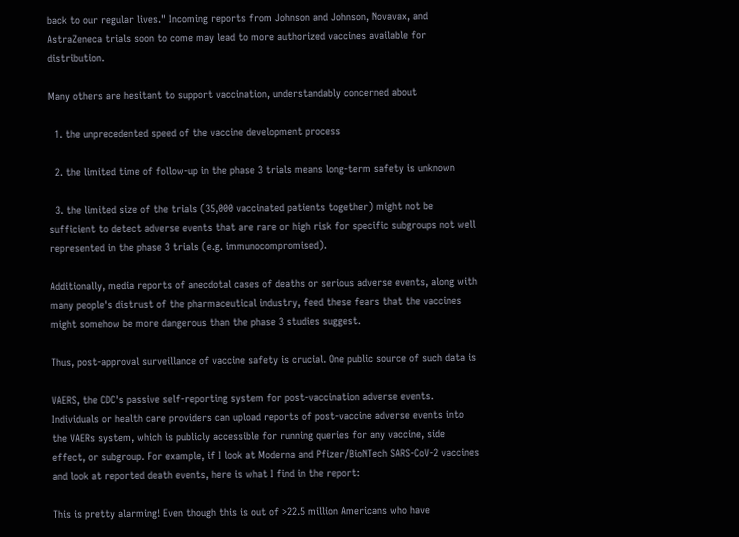back to our regular lives." Incoming reports from Johnson and Johnson, Novavax, and AstraZeneca trials soon to come may lead to more authorized vaccines available for distribution.

Many others are hesitant to support vaccination, understandably concerned about

  1. the unprecedented speed of the vaccine development process

  2. the limited time of follow-up in the phase 3 trials means long-term safety is unknown

  3. the limited size of the trials (35,000 vaccinated patients together) might not be sufficient to detect adverse events that are rare or high risk for specific subgroups not well represented in the phase 3 trials (e.g. immunocompromised).

Additionally, media reports of anecdotal cases of deaths or serious adverse events, along with many people's distrust of the pharmaceutical industry, feed these fears that the vaccines might somehow be more dangerous than the phase 3 studies suggest.

Thus, post-approval surveillance of vaccine safety is crucial. One public source of such data is

VAERS, the CDC's passive self-reporting system for post-vaccination adverse events. Individuals or health care providers can upload reports of post-vaccine adverse events into the VAERs system, which is publicly accessible for running queries for any vaccine, side effect, or subgroup. For example, if I look at Moderna and Pfizer/BioNTech SARS-CoV-2 vaccines and look at reported death events, here is what I find in the report:

This is pretty alarming! Even though this is out of >22.5 million Americans who have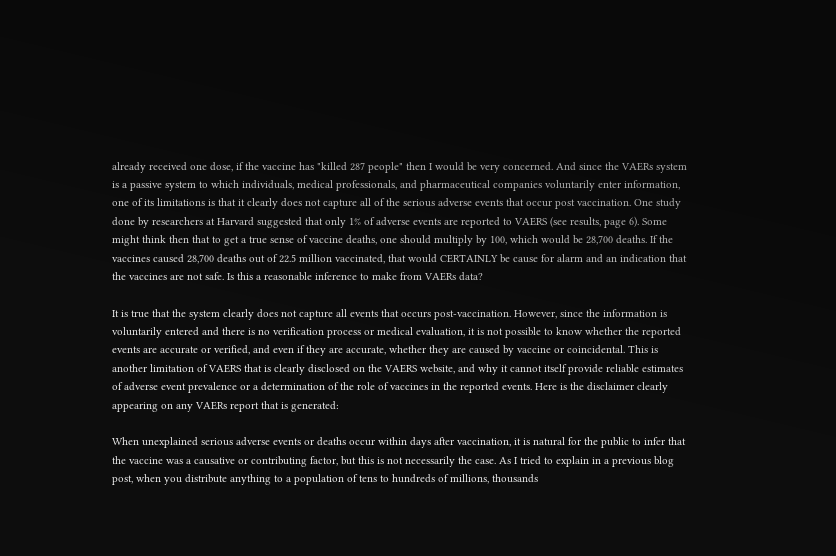already received one dose, if the vaccine has "killed 287 people" then I would be very concerned. And since the VAERs system is a passive system to which individuals, medical professionals, and pharmaceutical companies voluntarily enter information, one of its limitations is that it clearly does not capture all of the serious adverse events that occur post vaccination. One study done by researchers at Harvard suggested that only 1% of adverse events are reported to VAERS (see results, page 6). Some might think then that to get a true sense of vaccine deaths, one should multiply by 100, which would be 28,700 deaths. If the vaccines caused 28,700 deaths out of 22.5 million vaccinated, that would CERTAINLY be cause for alarm and an indication that the vaccines are not safe. Is this a reasonable inference to make from VAERs data?

It is true that the system clearly does not capture all events that occurs post-vaccination. However, since the information is voluntarily entered and there is no verification process or medical evaluation, it is not possible to know whether the reported events are accurate or verified, and even if they are accurate, whether they are caused by vaccine or coincidental. This is another limitation of VAERS that is clearly disclosed on the VAERS website, and why it cannot itself provide reliable estimates of adverse event prevalence or a determination of the role of vaccines in the reported events. Here is the disclaimer clearly appearing on any VAERs report that is generated:

When unexplained serious adverse events or deaths occur within days after vaccination, it is natural for the public to infer that the vaccine was a causative or contributing factor, but this is not necessarily the case. As I tried to explain in a previous blog post, when you distribute anything to a population of tens to hundreds of millions, thousands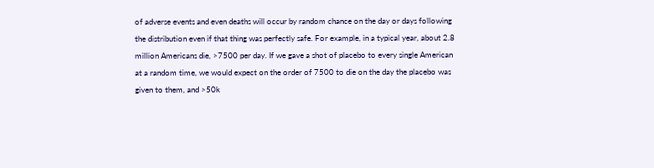of adverse events and even deaths will occur by random chance on the day or days following the distribution even if that thing was perfectly safe. For example, in a typical year, about 2.8 million Americans die, >7500 per day. If we gave a shot of placebo to every single American at a random time, we would expect on the order of 7500 to die on the day the placebo was given to them, and >50k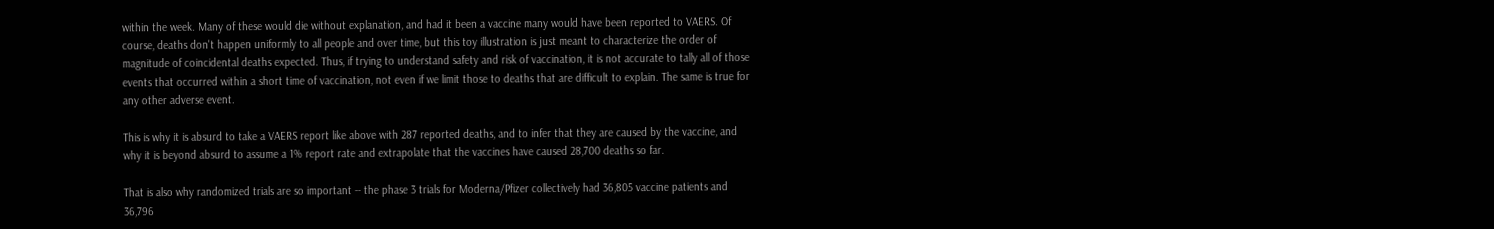within the week. Many of these would die without explanation, and had it been a vaccine many would have been reported to VAERS. Of course, deaths don't happen uniformly to all people and over time, but this toy illustration is just meant to characterize the order of magnitude of coincidental deaths expected. Thus, if trying to understand safety and risk of vaccination, it is not accurate to tally all of those events that occurred within a short time of vaccination, not even if we limit those to deaths that are difficult to explain. The same is true for any other adverse event.

This is why it is absurd to take a VAERS report like above with 287 reported deaths, and to infer that they are caused by the vaccine, and why it is beyond absurd to assume a 1% report rate and extrapolate that the vaccines have caused 28,700 deaths so far.

That is also why randomized trials are so important -- the phase 3 trials for Moderna/Pfizer collectively had 36,805 vaccine patients and 36,796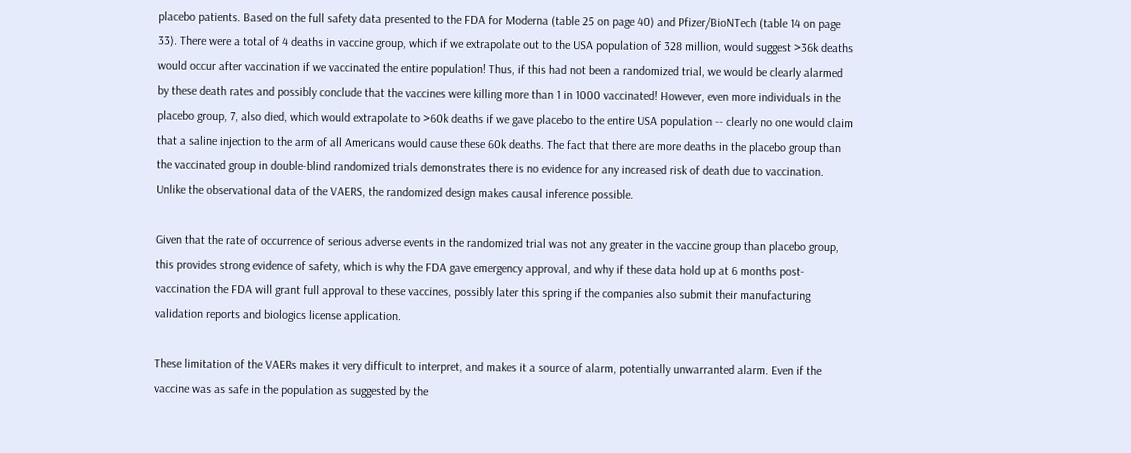placebo patients. Based on the full safety data presented to the FDA for Moderna (table 25 on page 40) and Pfizer/BioNTech (table 14 on page 33). There were a total of 4 deaths in vaccine group, which if we extrapolate out to the USA population of 328 million, would suggest >36k deaths would occur after vaccination if we vaccinated the entire population! Thus, if this had not been a randomized trial, we would be clearly alarmed by these death rates and possibly conclude that the vaccines were killing more than 1 in 1000 vaccinated! However, even more individuals in the placebo group, 7, also died, which would extrapolate to >60k deaths if we gave placebo to the entire USA population -- clearly no one would claim that a saline injection to the arm of all Americans would cause these 60k deaths. The fact that there are more deaths in the placebo group than the vaccinated group in double-blind randomized trials demonstrates there is no evidence for any increased risk of death due to vaccination. Unlike the observational data of the VAERS, the randomized design makes causal inference possible.

Given that the rate of occurrence of serious adverse events in the randomized trial was not any greater in the vaccine group than placebo group, this provides strong evidence of safety, which is why the FDA gave emergency approval, and why if these data hold up at 6 months post-vaccination the FDA will grant full approval to these vaccines, possibly later this spring if the companies also submit their manufacturing validation reports and biologics license application.

These limitation of the VAERs makes it very difficult to interpret, and makes it a source of alarm, potentially unwarranted alarm. Even if the vaccine was as safe in the population as suggested by the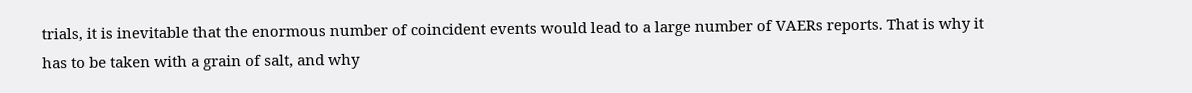trials, it is inevitable that the enormous number of coincident events would lead to a large number of VAERs reports. That is why it has to be taken with a grain of salt, and why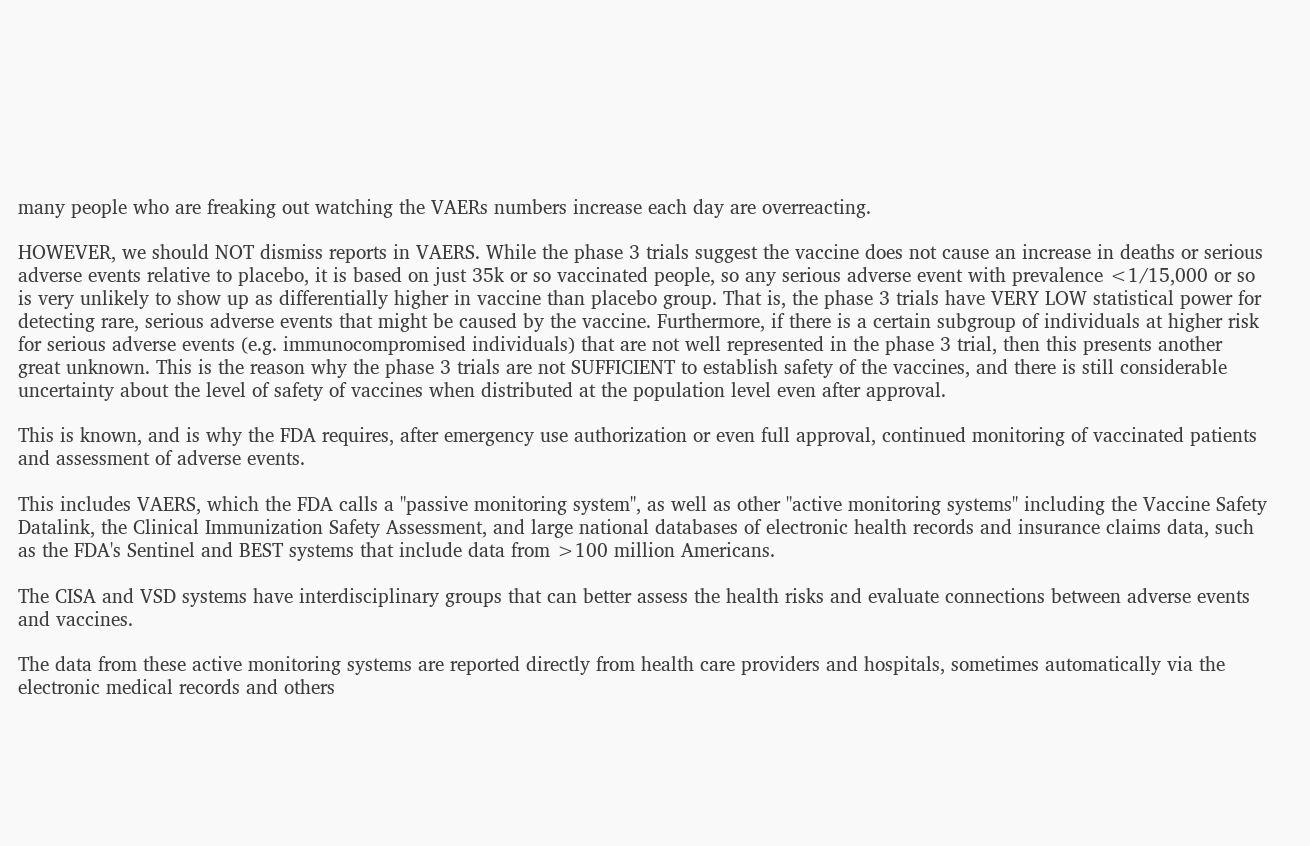many people who are freaking out watching the VAERs numbers increase each day are overreacting.

HOWEVER, we should NOT dismiss reports in VAERS. While the phase 3 trials suggest the vaccine does not cause an increase in deaths or serious adverse events relative to placebo, it is based on just 35k or so vaccinated people, so any serious adverse event with prevalence <1/15,000 or so is very unlikely to show up as differentially higher in vaccine than placebo group. That is, the phase 3 trials have VERY LOW statistical power for detecting rare, serious adverse events that might be caused by the vaccine. Furthermore, if there is a certain subgroup of individuals at higher risk for serious adverse events (e.g. immunocompromised individuals) that are not well represented in the phase 3 trial, then this presents another great unknown. This is the reason why the phase 3 trials are not SUFFICIENT to establish safety of the vaccines, and there is still considerable uncertainty about the level of safety of vaccines when distributed at the population level even after approval.

This is known, and is why the FDA requires, after emergency use authorization or even full approval, continued monitoring of vaccinated patients and assessment of adverse events.

This includes VAERS, which the FDA calls a "passive monitoring system", as well as other "active monitoring systems" including the Vaccine Safety Datalink, the Clinical Immunization Safety Assessment, and large national databases of electronic health records and insurance claims data, such as the FDA's Sentinel and BEST systems that include data from >100 million Americans.

The CISA and VSD systems have interdisciplinary groups that can better assess the health risks and evaluate connections between adverse events and vaccines.

The data from these active monitoring systems are reported directly from health care providers and hospitals, sometimes automatically via the electronic medical records and others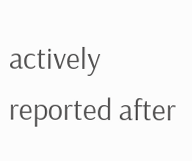actively reported after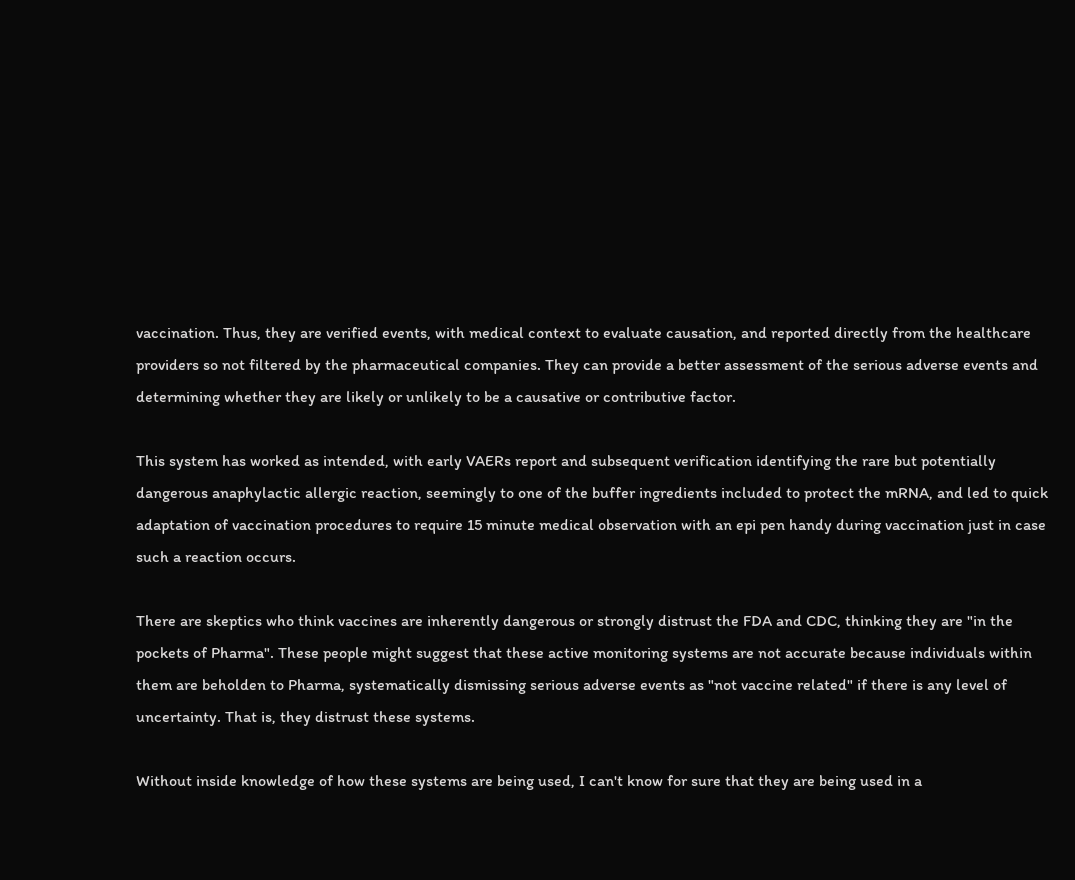vaccination. Thus, they are verified events, with medical context to evaluate causation, and reported directly from the healthcare providers so not filtered by the pharmaceutical companies. They can provide a better assessment of the serious adverse events and determining whether they are likely or unlikely to be a causative or contributive factor.

This system has worked as intended, with early VAERs report and subsequent verification identifying the rare but potentially dangerous anaphylactic allergic reaction, seemingly to one of the buffer ingredients included to protect the mRNA, and led to quick adaptation of vaccination procedures to require 15 minute medical observation with an epi pen handy during vaccination just in case such a reaction occurs.

There are skeptics who think vaccines are inherently dangerous or strongly distrust the FDA and CDC, thinking they are "in the pockets of Pharma". These people might suggest that these active monitoring systems are not accurate because individuals within them are beholden to Pharma, systematically dismissing serious adverse events as "not vaccine related" if there is any level of uncertainty. That is, they distrust these systems.

Without inside knowledge of how these systems are being used, I can't know for sure that they are being used in a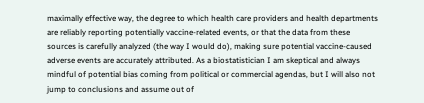maximally effective way, the degree to which health care providers and health departments are reliably reporting potentially vaccine-related events, or that the data from these sources is carefully analyzed (the way I would do), making sure potential vaccine-caused adverse events are accurately attributed. As a biostatistician I am skeptical and always mindful of potential bias coming from political or commercial agendas, but I will also not jump to conclusions and assume out of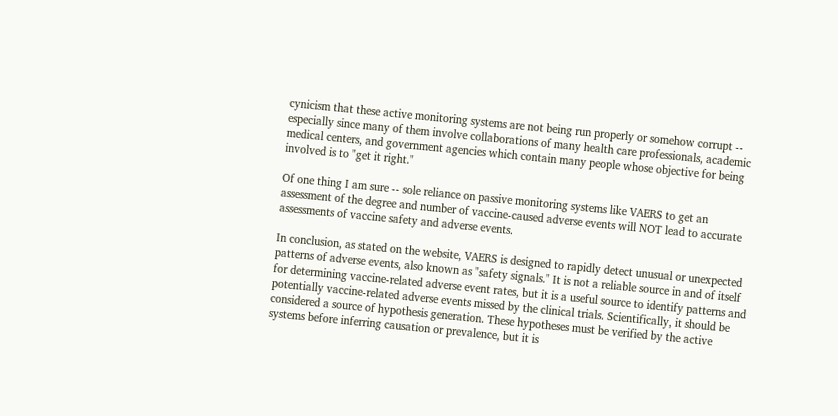cynicism that these active monitoring systems are not being run properly or somehow corrupt -- especially since many of them involve collaborations of many health care professionals, academic medical centers, and government agencies which contain many people whose objective for being involved is to "get it right."

Of one thing I am sure -- sole reliance on passive monitoring systems like VAERS to get an assessment of the degree and number of vaccine-caused adverse events will NOT lead to accurate assessments of vaccine safety and adverse events.

In conclusion, as stated on the website, VAERS is designed to rapidly detect unusual or unexpected patterns of adverse events, also known as "safety signals." It is not a reliable source in and of itself for determining vaccine-related adverse event rates, but it is a useful source to identify patterns and potentially vaccine-related adverse events missed by the clinical trials. Scientifically, it should be considered a source of hypothesis generation. These hypotheses must be verified by the active systems before inferring causation or prevalence, but it is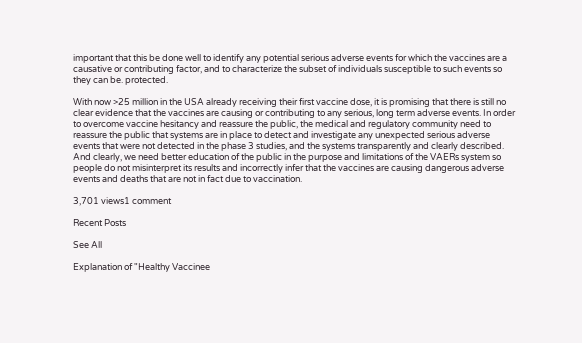important that this be done well to identify any potential serious adverse events for which the vaccines are a causative or contributing factor, and to characterize the subset of individuals susceptible to such events so they can be. protected.

With now >25 million in the USA already receiving their first vaccine dose, it is promising that there is still no clear evidence that the vaccines are causing or contributing to any serious, long term adverse events. In order to overcome vaccine hesitancy and reassure the public, the medical and regulatory community need to reassure the public that systems are in place to detect and investigate any unexpected serious adverse events that were not detected in the phase 3 studies, and the systems transparently and clearly described. And clearly, we need better education of the public in the purpose and limitations of the VAERs system so people do not misinterpret its results and incorrectly infer that the vaccines are causing dangerous adverse events and deaths that are not in fact due to vaccination.

3,701 views1 comment

Recent Posts

See All

Explanation of "Healthy Vaccinee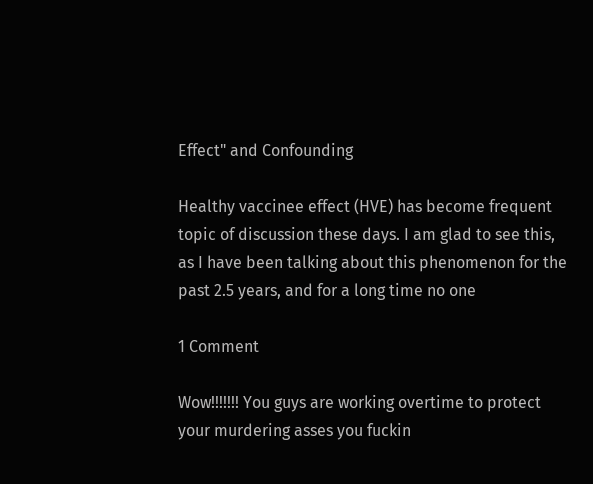Effect" and Confounding

Healthy vaccinee effect (HVE) has become frequent topic of discussion these days. I am glad to see this, as I have been talking about this phenomenon for the past 2.5 years, and for a long time no one

1 Comment

Wow!!!!!!! You guys are working overtime to protect your murdering asses you fuckin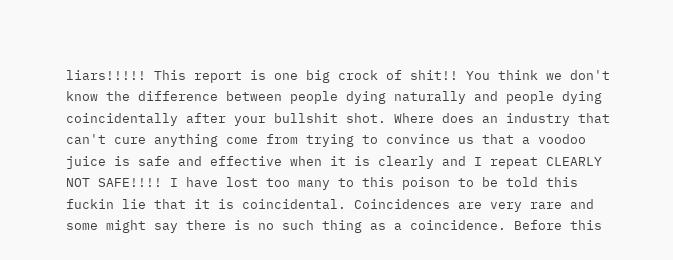liars!!!!! This report is one big crock of shit!! You think we don't know the difference between people dying naturally and people dying coincidentally after your bullshit shot. Where does an industry that can't cure anything come from trying to convince us that a voodoo juice is safe and effective when it is clearly and I repeat CLEARLY NOT SAFE!!!! I have lost too many to this poison to be told this fuckin lie that it is coincidental. Coincidences are very rare and some might say there is no such thing as a coincidence. Before this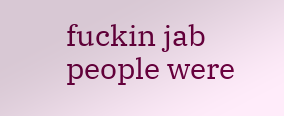fuckin jab people were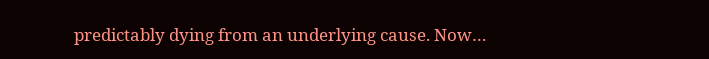predictably dying from an underlying cause. Now…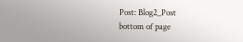Post: Blog2_Post
bottom of page